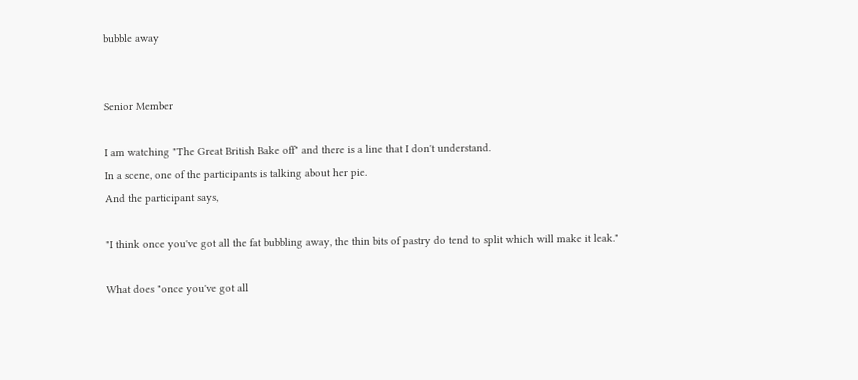bubble away


Senior Member

I am watching "The Great British Bake off" and there is a line that I don't understand.
In a scene, one of the participants is talking about her pie.
And the participant says,

"I think once you've got all the fat bubbling away, the thin bits of pastry do tend to split which will make it leak."

What does "once you've got all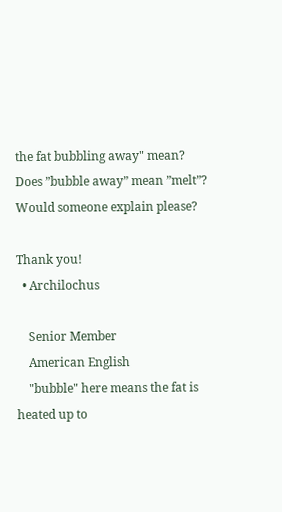the fat bubbling away" mean?
Does ”bubble away” mean ”melt”?
Would someone explain please?

Thank you!
  • Archilochus

    Senior Member
    American English
    "bubble" here means the fat is heated up to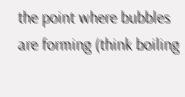the point where bubbles are forming (think boiling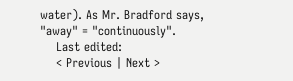water). As Mr. Bradford says, "away" = "continuously".
    Last edited:
    < Previous | Next >